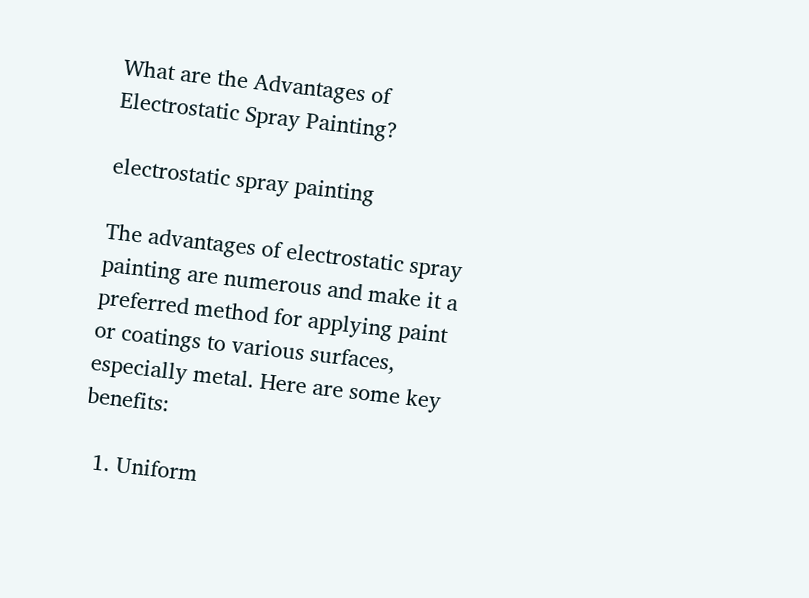What are the Advantages of Electrostatic Spray Painting?

electrostatic spray painting

The advantages of electrostatic spray painting are numerous and make it a preferred method for applying paint or coatings to various surfaces, especially metal. Here are some key benefits:

  1. Uniform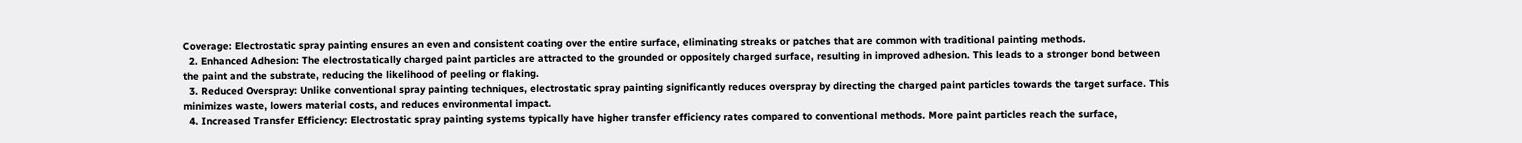Coverage: Electrostatic spray painting ensures an even and consistent coating over the entire surface, eliminating streaks or patches that are common with traditional painting methods.
  2. Enhanced Adhesion: The electrostatically charged paint particles are attracted to the grounded or oppositely charged surface, resulting in improved adhesion. This leads to a stronger bond between the paint and the substrate, reducing the likelihood of peeling or flaking.
  3. Reduced Overspray: Unlike conventional spray painting techniques, electrostatic spray painting significantly reduces overspray by directing the charged paint particles towards the target surface. This minimizes waste, lowers material costs, and reduces environmental impact.
  4. Increased Transfer Efficiency: Electrostatic spray painting systems typically have higher transfer efficiency rates compared to conventional methods. More paint particles reach the surface,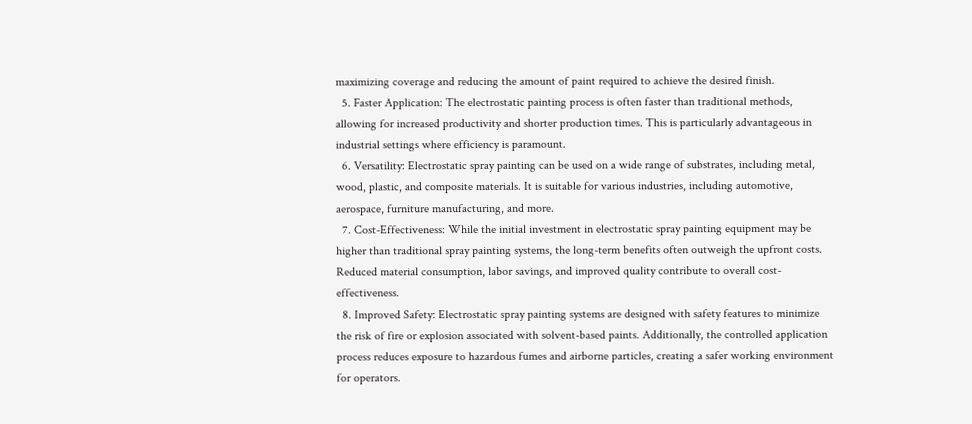maximizing coverage and reducing the amount of paint required to achieve the desired finish.
  5. Faster Application: The electrostatic painting process is often faster than traditional methods, allowing for increased productivity and shorter production times. This is particularly advantageous in industrial settings where efficiency is paramount.
  6. Versatility: Electrostatic spray painting can be used on a wide range of substrates, including metal, wood, plastic, and composite materials. It is suitable for various industries, including automotive, aerospace, furniture manufacturing, and more.
  7. Cost-Effectiveness: While the initial investment in electrostatic spray painting equipment may be higher than traditional spray painting systems, the long-term benefits often outweigh the upfront costs. Reduced material consumption, labor savings, and improved quality contribute to overall cost-effectiveness.
  8. Improved Safety: Electrostatic spray painting systems are designed with safety features to minimize the risk of fire or explosion associated with solvent-based paints. Additionally, the controlled application process reduces exposure to hazardous fumes and airborne particles, creating a safer working environment for operators.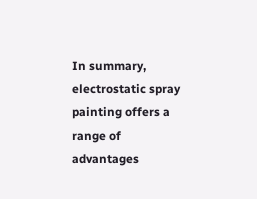In summary, electrostatic spray painting offers a range of advantages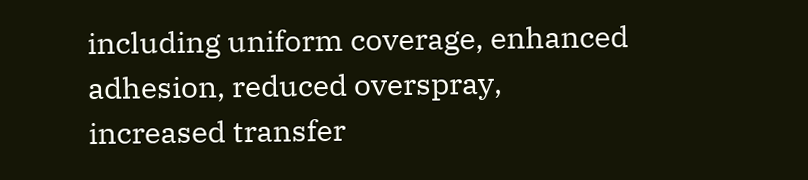including uniform coverage, enhanced adhesion, reduced overspray, increased transfer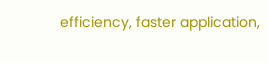efficiency, faster application,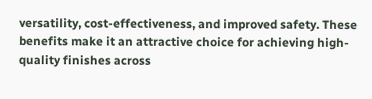versatility, cost-effectiveness, and improved safety. These benefits make it an attractive choice for achieving high-quality finishes across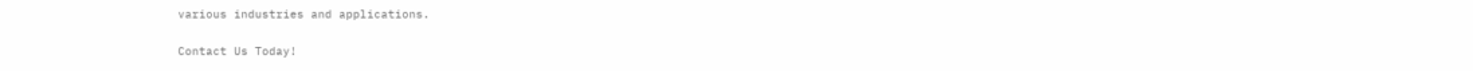various industries and applications.

Contact Us Today!